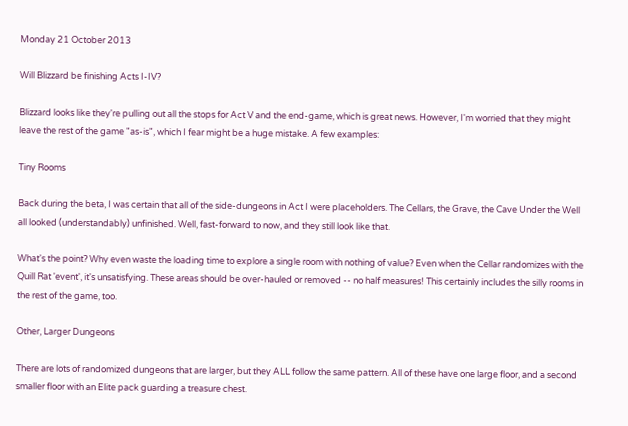Monday 21 October 2013

Will Blizzard be finishing Acts I-IV?

Blizzard looks like they're pulling out all the stops for Act V and the end-game, which is great news. However, I'm worried that they might leave the rest of the game "as-is", which I fear might be a huge mistake. A few examples:

Tiny Rooms

Back during the beta, I was certain that all of the side-dungeons in Act I were placeholders. The Cellars, the Grave, the Cave Under the Well all looked (understandably) unfinished. Well, fast-forward to now, and they still look like that.

What's the point? Why even waste the loading time to explore a single room with nothing of value? Even when the Cellar randomizes with the Quill Rat 'event', it's unsatisfying. These areas should be over-hauled or removed -- no half measures! This certainly includes the silly rooms in the rest of the game, too.

Other, Larger Dungeons

There are lots of randomized dungeons that are larger, but they ALL follow the same pattern. All of these have one large floor, and a second smaller floor with an Elite pack guarding a treasure chest.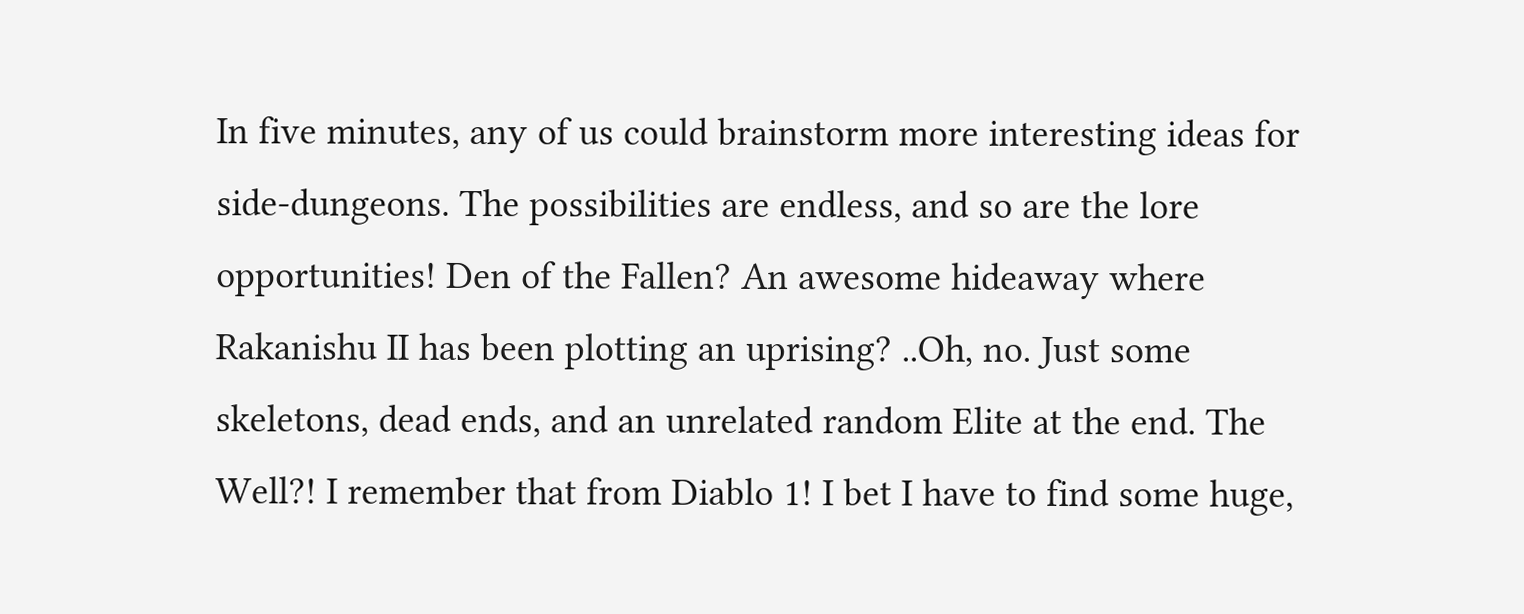In five minutes, any of us could brainstorm more interesting ideas for side-dungeons. The possibilities are endless, and so are the lore opportunities! Den of the Fallen? An awesome hideaway where Rakanishu II has been plotting an uprising? ..Oh, no. Just some skeletons, dead ends, and an unrelated random Elite at the end. The Well?! I remember that from Diablo 1! I bet I have to find some huge,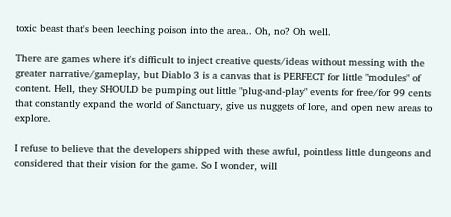toxic beast that's been leeching poison into the area.. Oh, no? Oh well.

There are games where it's difficult to inject creative quests/ideas without messing with the greater narrative/gameplay, but Diablo 3 is a canvas that is PERFECT for little "modules" of content. Hell, they SHOULD be pumping out little "plug-and-play" events for free/for 99 cents that constantly expand the world of Sanctuary, give us nuggets of lore, and open new areas to explore.

I refuse to believe that the developers shipped with these awful, pointless little dungeons and considered that their vision for the game. So I wonder, will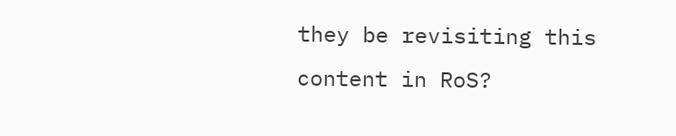they be revisiting this content in RoS?